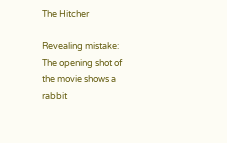The Hitcher

Revealing mistake: The opening shot of the movie shows a rabbit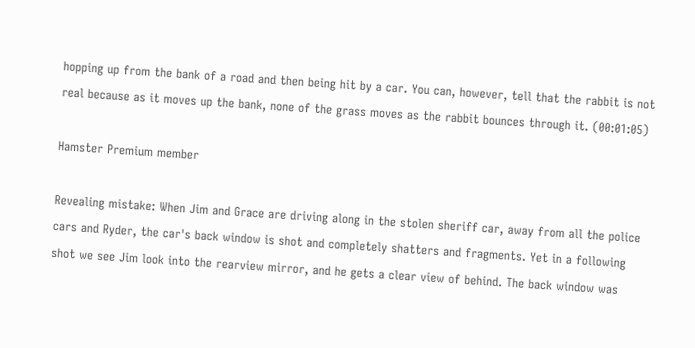hopping up from the bank of a road and then being hit by a car. You can, however, tell that the rabbit is not real because as it moves up the bank, none of the grass moves as the rabbit bounces through it. (00:01:05)

Hamster Premium member

Revealing mistake: When Jim and Grace are driving along in the stolen sheriff car, away from all the police cars and Ryder, the car's back window is shot and completely shatters and fragments. Yet in a following shot we see Jim look into the rearview mirror, and he gets a clear view of behind. The back window was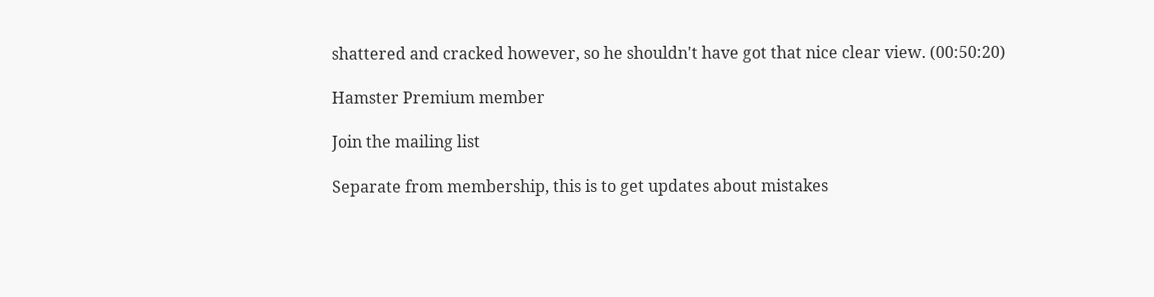shattered and cracked however, so he shouldn't have got that nice clear view. (00:50:20)

Hamster Premium member

Join the mailing list

Separate from membership, this is to get updates about mistakes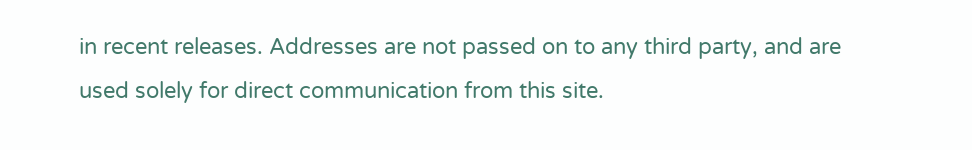in recent releases. Addresses are not passed on to any third party, and are used solely for direct communication from this site.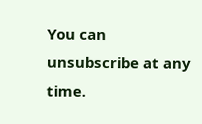You can unsubscribe at any time.